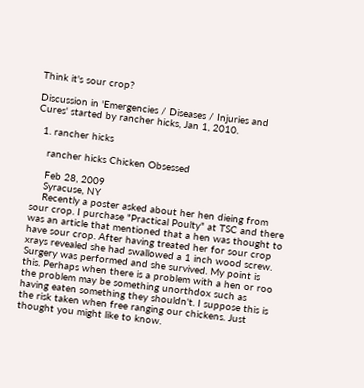Think it's sour crop?

Discussion in 'Emergencies / Diseases / Injuries and Cures' started by rancher hicks, Jan 1, 2010.

  1. rancher hicks

    rancher hicks Chicken Obsessed

    Feb 28, 2009
    Syracuse, NY
    Recently a poster asked about her hen dieing from sour crop. I purchase "Practical Poulty" at TSC and there was an article that mentioned that a hen was thought to have sour crop. After having treated her for sour crop xrays revealed she had swallowed a 1 inch wood screw. Surgery was performed and she survived. My point is this. Perhaps when there is a problem with a hen or roo the problem may be something unorthdox such as having eaten something they shouldn't. I suppose this is the risk taken when free ranging our chickens. Just thought you might like to know.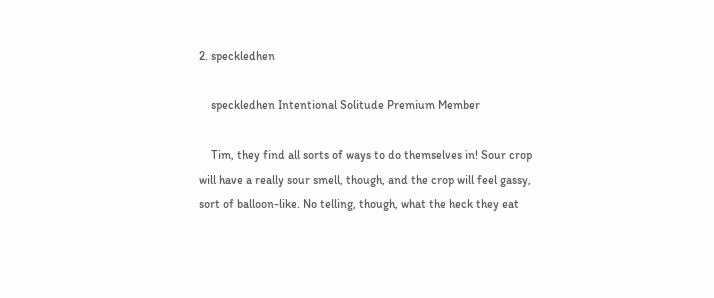2. speckledhen

    speckledhen Intentional Solitude Premium Member

    Tim, they find all sorts of ways to do themselves in! Sour crop will have a really sour smell, though, and the crop will feel gassy, sort of balloon-like. No telling, though, what the heck they eat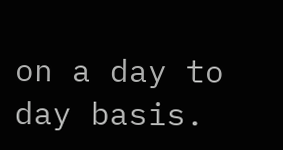on a day to day basis.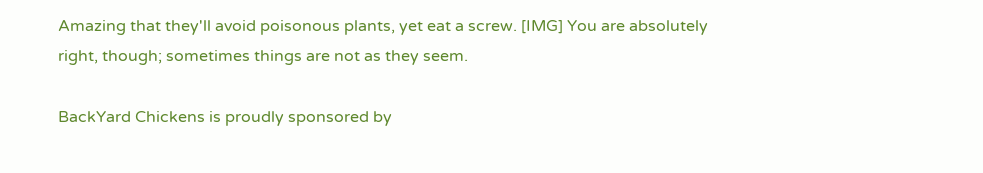Amazing that they'll avoid poisonous plants, yet eat a screw. [IMG] You are absolutely right, though; sometimes things are not as they seem.

BackYard Chickens is proudly sponsored by